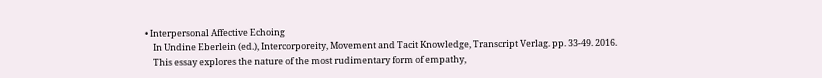• Interpersonal Affective Echoing
    In Undine Eberlein (ed.), Intercorporeity, Movement and Tacit Knowledge, Transcript Verlag. pp. 33-49. 2016.
    This essay explores the nature of the most rudimentary form of empathy,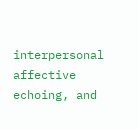interpersonal affective echoing, and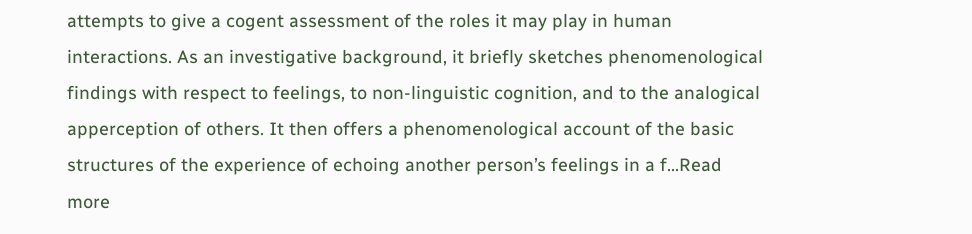attempts to give a cogent assessment of the roles it may play in human interactions. As an investigative background, it briefly sketches phenomenological findings with respect to feelings, to non-linguistic cognition, and to the analogical apperception of others. It then offers a phenomenological account of the basic structures of the experience of echoing another person’s feelings in a f…Read more